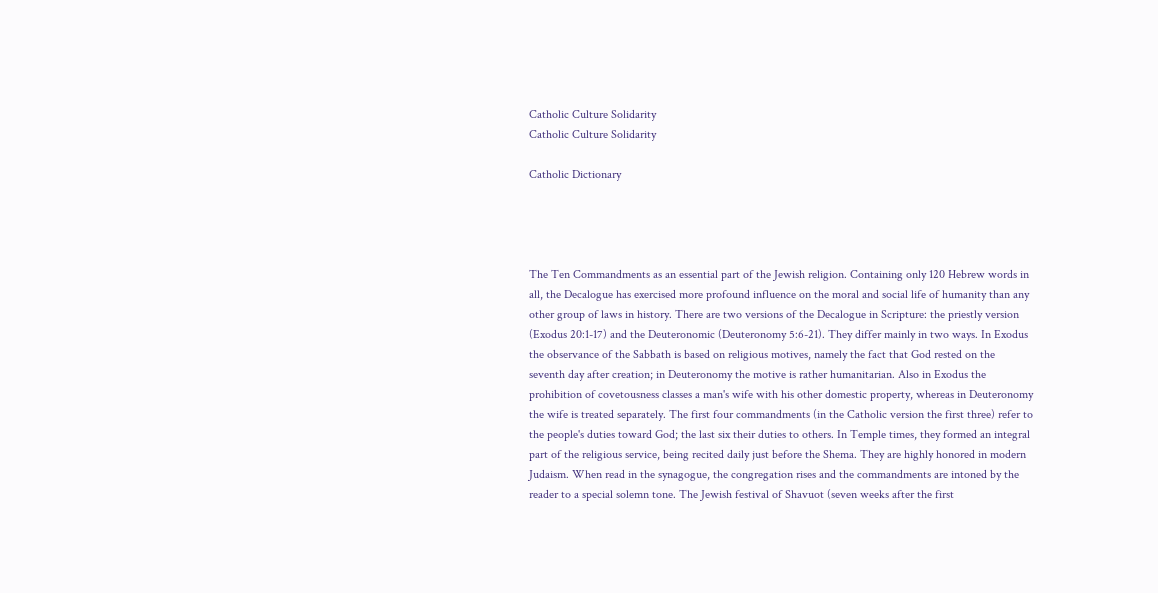Catholic Culture Solidarity
Catholic Culture Solidarity

Catholic Dictionary




The Ten Commandments as an essential part of the Jewish religion. Containing only 120 Hebrew words in all, the Decalogue has exercised more profound influence on the moral and social life of humanity than any other group of laws in history. There are two versions of the Decalogue in Scripture: the priestly version (Exodus 20:1-17) and the Deuteronomic (Deuteronomy 5:6-21). They differ mainly in two ways. In Exodus the observance of the Sabbath is based on religious motives, namely the fact that God rested on the seventh day after creation; in Deuteronomy the motive is rather humanitarian. Also in Exodus the prohibition of covetousness classes a man's wife with his other domestic property, whereas in Deuteronomy the wife is treated separately. The first four commandments (in the Catholic version the first three) refer to the people's duties toward God; the last six their duties to others. In Temple times, they formed an integral part of the religious service, being recited daily just before the Shema. They are highly honored in modern Judaism. When read in the synagogue, the congregation rises and the commandments are intoned by the reader to a special solemn tone. The Jewish festival of Shavuot (seven weeks after the first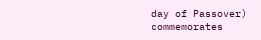day of Passover) commemorates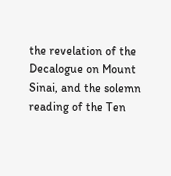the revelation of the Decalogue on Mount Sinai, and the solemn reading of the Ten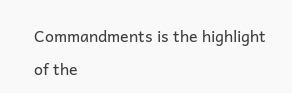Commandments is the highlight of the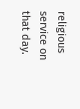religious service on that day.